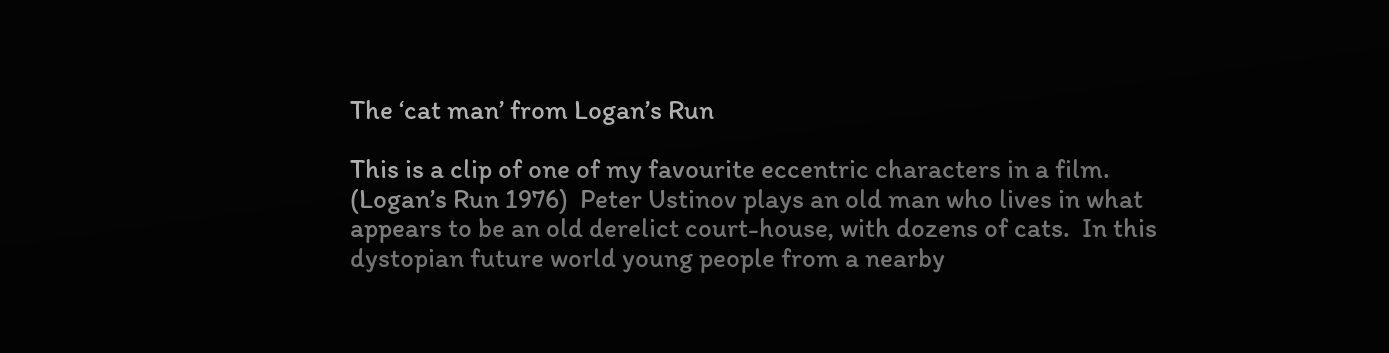The ‘cat man’ from Logan’s Run

This is a clip of one of my favourite eccentric characters in a film. (Logan’s Run 1976)  Peter Ustinov plays an old man who lives in what appears to be an old derelict court-house, with dozens of cats.  In this dystopian future world young people from a nearby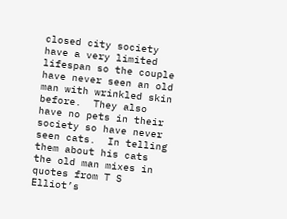closed city society have a very limited lifespan so the couple have never seen an old man with wrinkled skin before.  They also have no pets in their society so have never seen cats.  In telling them about his cats the old man mixes in quotes from T S Elliot’s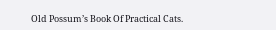Old Possum’s Book Of Practical Cats.